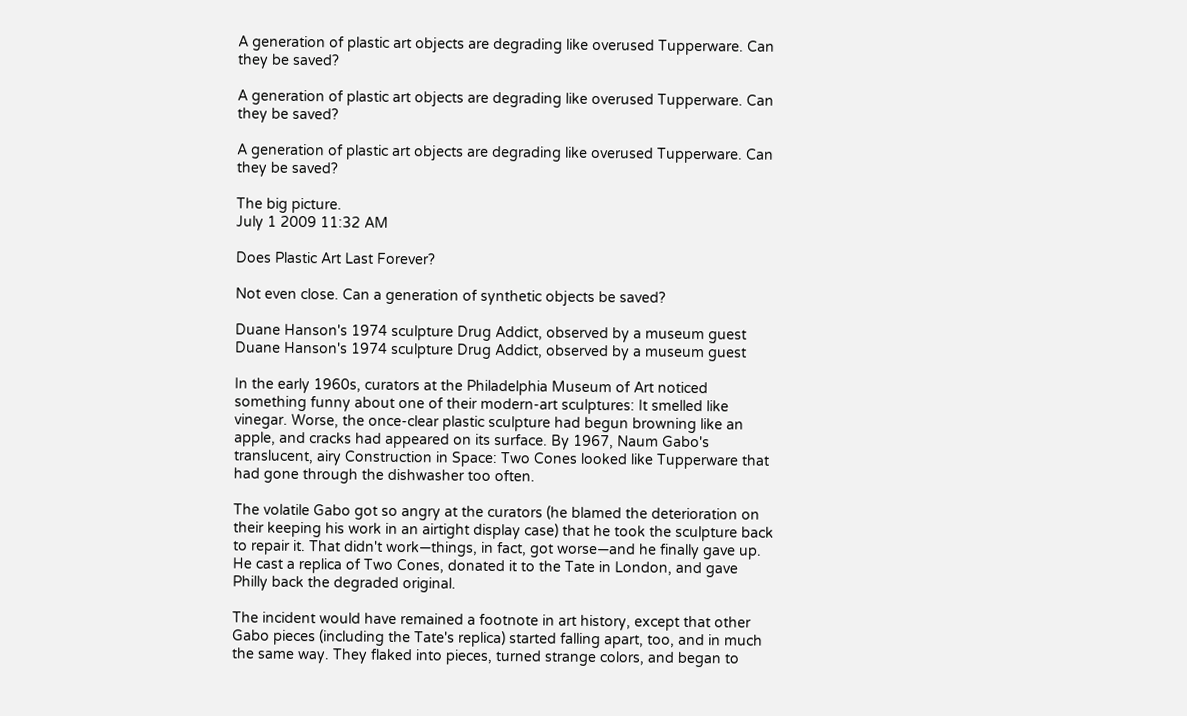A generation of plastic art objects are degrading like overused Tupperware. Can they be saved?

A generation of plastic art objects are degrading like overused Tupperware. Can they be saved?

A generation of plastic art objects are degrading like overused Tupperware. Can they be saved?

The big picture.
July 1 2009 11:32 AM

Does Plastic Art Last Forever?

Not even close. Can a generation of synthetic objects be saved?

Duane Hanson's 1974 sculpture Drug Addict, observed by a museum guest
Duane Hanson's 1974 sculpture Drug Addict, observed by a museum guest

In the early 1960s, curators at the Philadelphia Museum of Art noticed something funny about one of their modern-art sculptures: It smelled like vinegar. Worse, the once-clear plastic sculpture had begun browning like an apple, and cracks had appeared on its surface. By 1967, Naum Gabo's translucent, airy Construction in Space: Two Cones looked like Tupperware that had gone through the dishwasher too often.

The volatile Gabo got so angry at the curators (he blamed the deterioration on their keeping his work in an airtight display case) that he took the sculpture back to repair it. That didn't work—things, in fact, got worse—and he finally gave up. He cast a replica of Two Cones, donated it to the Tate in London, and gave Philly back the degraded original.

The incident would have remained a footnote in art history, except that other Gabo pieces (including the Tate's replica) started falling apart, too, and in much the same way. They flaked into pieces, turned strange colors, and began to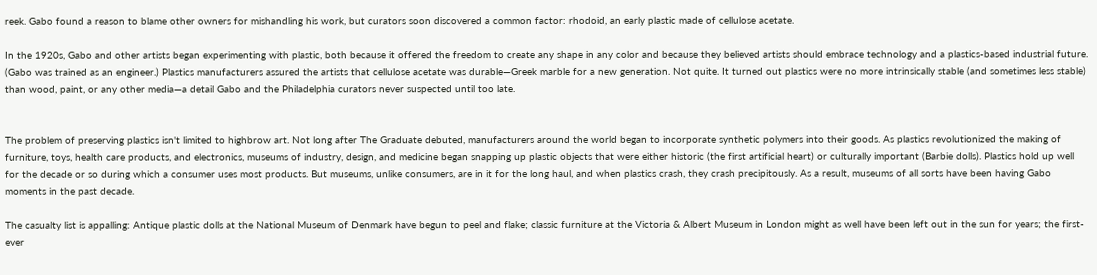reek. Gabo found a reason to blame other owners for mishandling his work, but curators soon discovered a common factor: rhodoid, an early plastic made of cellulose acetate.

In the 1920s, Gabo and other artists began experimenting with plastic, both because it offered the freedom to create any shape in any color and because they believed artists should embrace technology and a plastics-based industrial future. (Gabo was trained as an engineer.) Plastics manufacturers assured the artists that cellulose acetate was durable—Greek marble for a new generation. Not quite. It turned out plastics were no more intrinsically stable (and sometimes less stable) than wood, paint, or any other media—a detail Gabo and the Philadelphia curators never suspected until too late.


The problem of preserving plastics isn't limited to highbrow art. Not long after The Graduate debuted, manufacturers around the world began to incorporate synthetic polymers into their goods. As plastics revolutionized the making of furniture, toys, health care products, and electronics, museums of industry, design, and medicine began snapping up plastic objects that were either historic (the first artificial heart) or culturally important (Barbie dolls). Plastics hold up well for the decade or so during which a consumer uses most products. But museums, unlike consumers, are in it for the long haul, and when plastics crash, they crash precipitously. As a result, museums of all sorts have been having Gabo moments in the past decade.

The casualty list is appalling: Antique plastic dolls at the National Museum of Denmark have begun to peel and flake; classic furniture at the Victoria & Albert Museum in London might as well have been left out in the sun for years; the first-ever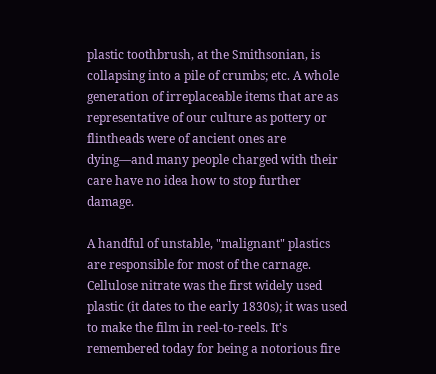plastic toothbrush, at the Smithsonian, is collapsing into a pile of crumbs; etc. A whole generation of irreplaceable items that are as representative of our culture as pottery or flintheads were of ancient ones are dying—and many people charged with their care have no idea how to stop further damage.

A handful of unstable, "malignant" plastics are responsible for most of the carnage. Cellulose nitrate was the first widely used plastic (it dates to the early 1830s); it was used to make the film in reel-to-reels. It's remembered today for being a notorious fire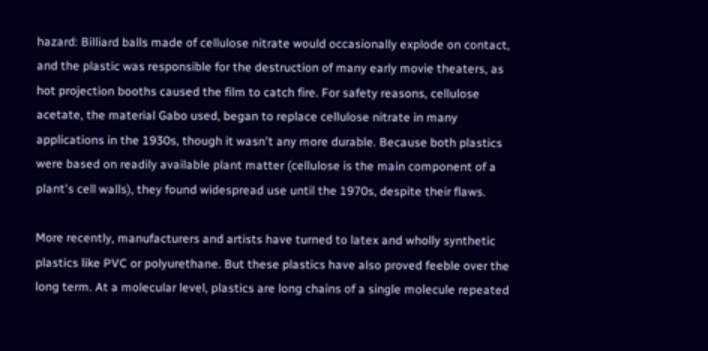hazard: Billiard balls made of cellulose nitrate would occasionally explode on contact, and the plastic was responsible for the destruction of many early movie theaters, as hot projection booths caused the film to catch fire. For safety reasons, cellulose acetate, the material Gabo used, began to replace cellulose nitrate in many applications in the 1930s, though it wasn't any more durable. Because both plastics were based on readily available plant matter (cellulose is the main component of a plant's cell walls), they found widespread use until the 1970s, despite their flaws.

More recently, manufacturers and artists have turned to latex and wholly synthetic plastics like PVC or polyurethane. But these plastics have also proved feeble over the long term. At a molecular level, plastics are long chains of a single molecule repeated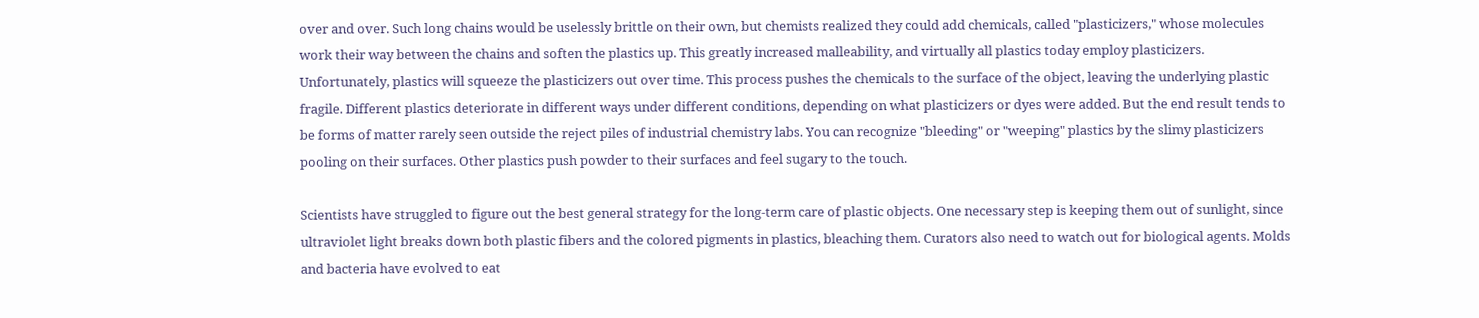over and over. Such long chains would be uselessly brittle on their own, but chemists realized they could add chemicals, called "plasticizers," whose molecules work their way between the chains and soften the plastics up. This greatly increased malleability, and virtually all plastics today employ plasticizers. Unfortunately, plastics will squeeze the plasticizers out over time. This process pushes the chemicals to the surface of the object, leaving the underlying plastic fragile. Different plastics deteriorate in different ways under different conditions, depending on what plasticizers or dyes were added. But the end result tends to be forms of matter rarely seen outside the reject piles of industrial chemistry labs. You can recognize "bleeding" or "weeping" plastics by the slimy plasticizers pooling on their surfaces. Other plastics push powder to their surfaces and feel sugary to the touch.

Scientists have struggled to figure out the best general strategy for the long-term care of plastic objects. One necessary step is keeping them out of sunlight, since ultraviolet light breaks down both plastic fibers and the colored pigments in plastics, bleaching them. Curators also need to watch out for biological agents. Molds and bacteria have evolved to eat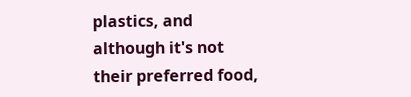plastics, and although it's not their preferred food,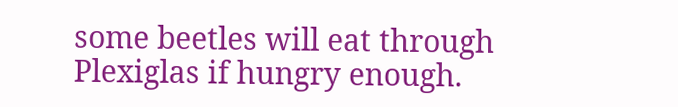some beetles will eat through Plexiglas if hungry enough.